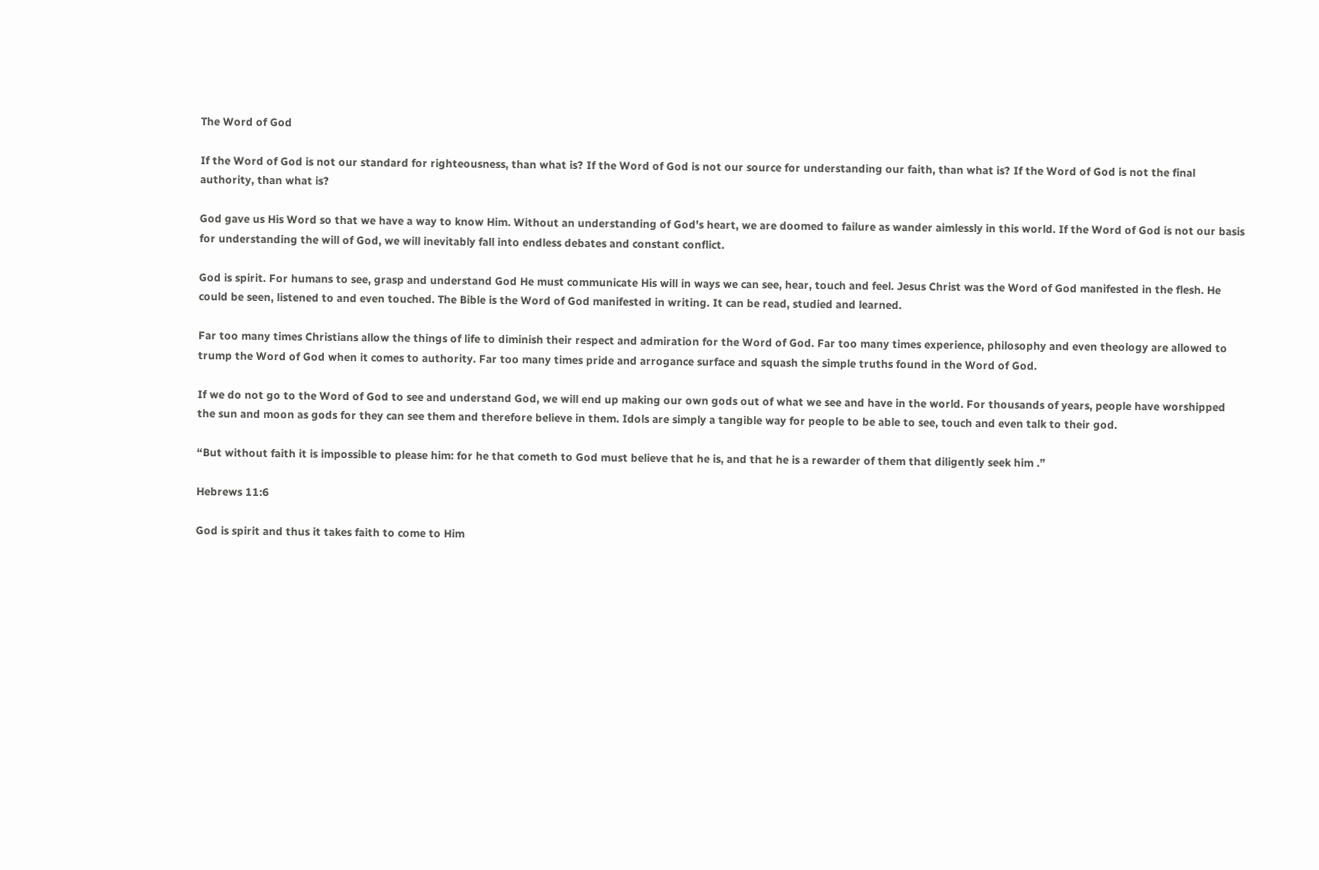The Word of God

If the Word of God is not our standard for righteousness, than what is? If the Word of God is not our source for understanding our faith, than what is? If the Word of God is not the final authority, than what is?

God gave us His Word so that we have a way to know Him. Without an understanding of God’s heart, we are doomed to failure as wander aimlessly in this world. If the Word of God is not our basis for understanding the will of God, we will inevitably fall into endless debates and constant conflict.

God is spirit. For humans to see, grasp and understand God He must communicate His will in ways we can see, hear, touch and feel. Jesus Christ was the Word of God manifested in the flesh. He could be seen, listened to and even touched. The Bible is the Word of God manifested in writing. It can be read, studied and learned.

Far too many times Christians allow the things of life to diminish their respect and admiration for the Word of God. Far too many times experience, philosophy and even theology are allowed to trump the Word of God when it comes to authority. Far too many times pride and arrogance surface and squash the simple truths found in the Word of God.

If we do not go to the Word of God to see and understand God, we will end up making our own gods out of what we see and have in the world. For thousands of years, people have worshipped the sun and moon as gods for they can see them and therefore believe in them. Idols are simply a tangible way for people to be able to see, touch and even talk to their god.

“But without faith it is impossible to please him: for he that cometh to God must believe that he is, and that he is a rewarder of them that diligently seek him .”

Hebrews 11:6

God is spirit and thus it takes faith to come to Him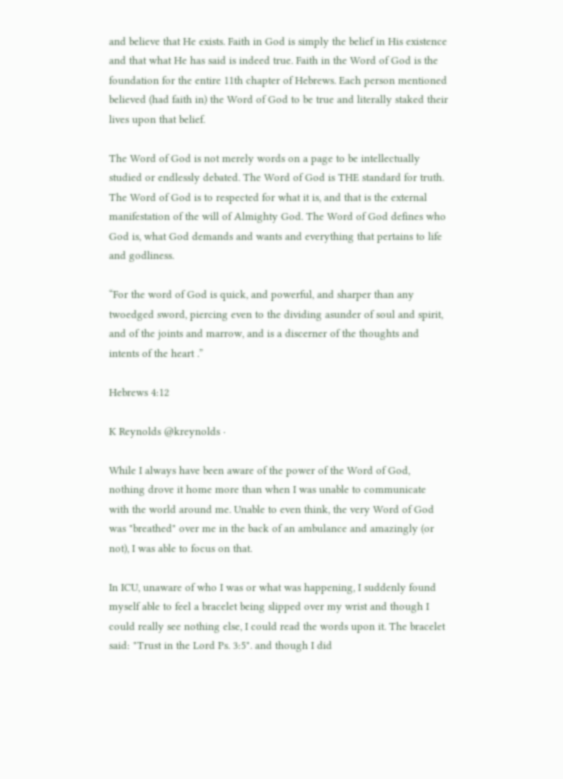and believe that He exists. Faith in God is simply the belief in His existence and that what He has said is indeed true. Faith in the Word of God is the foundation for the entire 11th chapter of Hebrews. Each person mentioned believed (had faith in) the Word of God to be true and literally staked their lives upon that belief.

The Word of God is not merely words on a page to be intellectually studied or endlessly debated. The Word of God is THE standard for truth. The Word of God is to respected for what it is, and that is the external manifestation of the will of Almighty God. The Word of God defines who God is, what God demands and wants and everything that pertains to life and godliness.

“For the word of God is quick, and powerful, and sharper than any twoedged sword, piercing even to the dividing asunder of soul and spirit, and of the joints and marrow, and is a discerner of the thoughts and intents of the heart .”

Hebrews 4:12

K Reynolds @kreynolds ·

While I always have been aware of the power of the Word of God, nothing drove it home more than when I was unable to communicate with the world around me. Unable to even think, the very Word of God was "breathed" over me in the back of an ambulance and amazingly (or not), I was able to focus on that.

In ICU, unaware of who I was or what was happening, I suddenly found myself able to feel a bracelet being slipped over my wrist and though I could really see nothing else, I could read the words upon it. The bracelet said: "Trust in the Lord Ps. 3:5". and though I did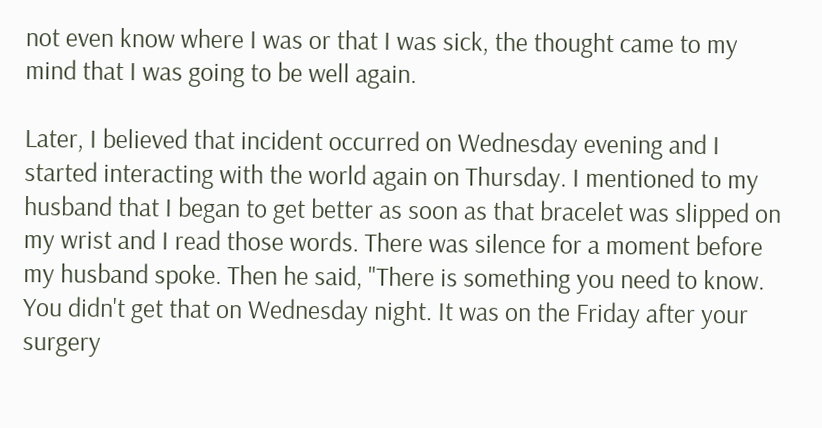not even know where I was or that I was sick, the thought came to my mind that I was going to be well again.

Later, I believed that incident occurred on Wednesday evening and I started interacting with the world again on Thursday. I mentioned to my husband that I began to get better as soon as that bracelet was slipped on my wrist and I read those words. There was silence for a moment before my husband spoke. Then he said, "There is something you need to know. You didn't get that on Wednesday night. It was on the Friday after your surgery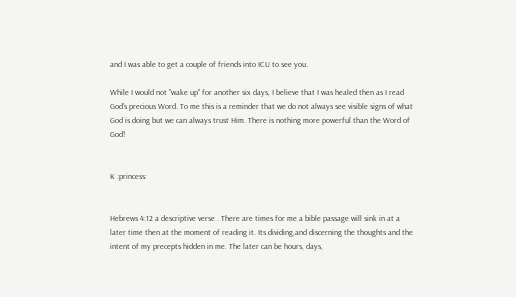and I was able to get a couple of friends into ICU to see you.

While I would not "wake up" for another six days, I believe that I was healed then as I read God's precious Word. To me this is a reminder that we do not always see visible signs of what God is doing but we can always trust Him. There is nothing more powerful than the Word of God!


K :princess:


Hebrews 4:12 a descriptive verse . There are times for me a bible passage will sink in at a later time then at the moment of reading it. Its dividing,and discerning the thoughts and the intent of my precepts hidden in me. The later can be hours, days,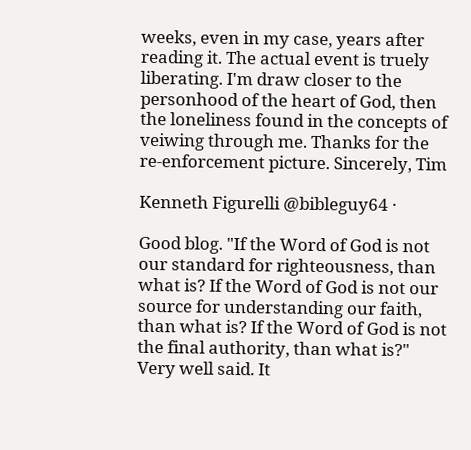weeks, even in my case, years after reading it. The actual event is truely liberating. I'm draw closer to the personhood of the heart of God, then the loneliness found in the concepts of veiwing through me. Thanks for the re-enforcement picture. Sincerely, Tim

Kenneth Figurelli @bibleguy64 ·

Good blog. "If the Word of God is not our standard for righteousness, than what is? If the Word of God is not our source for understanding our faith, than what is? If the Word of God is not the final authority, than what is?" Very well said. It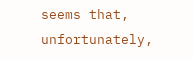seems that, unfortunately,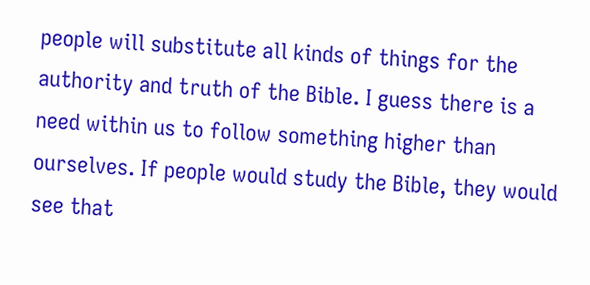people will substitute all kinds of things for the authority and truth of the Bible. I guess there is a need within us to follow something higher than ourselves. If people would study the Bible, they would see that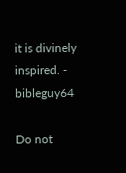it is divinely inspired. - bibleguy64

Do not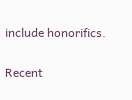include honorifics.

Recent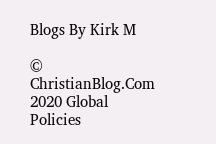Blogs By Kirk M

© ChristianBlog.Com 2020 Global Policies